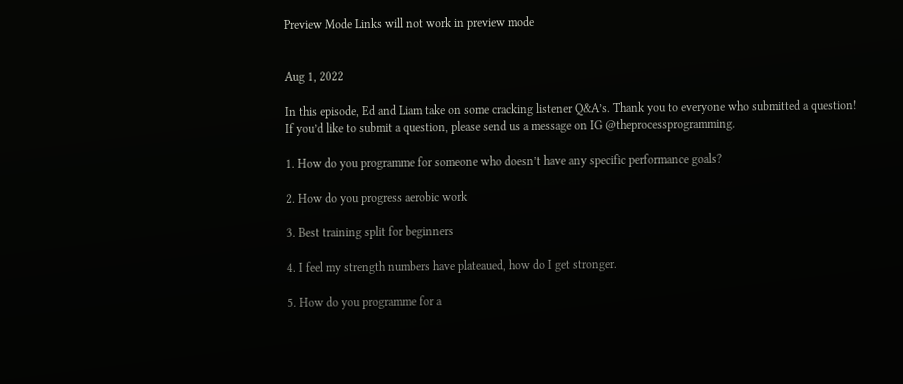Preview Mode Links will not work in preview mode


Aug 1, 2022

In this episode, Ed and Liam take on some cracking listener Q&A’s. Thank you to everyone who submitted a question! If you’d like to submit a question, please send us a message on IG @theprocessprogramming.

1. How do you programme for someone who doesn’t have any specific performance goals?

2. How do you progress aerobic work

3. Best training split for beginners

4. I feel my strength numbers have plateaued, how do I get stronger.

5. How do you programme for a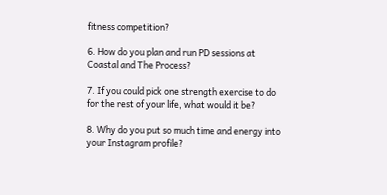fitness competition?

6. How do you plan and run PD sessions at Coastal and The Process?

7. If you could pick one strength exercise to do for the rest of your life, what would it be?

8. Why do you put so much time and energy into your Instagram profile?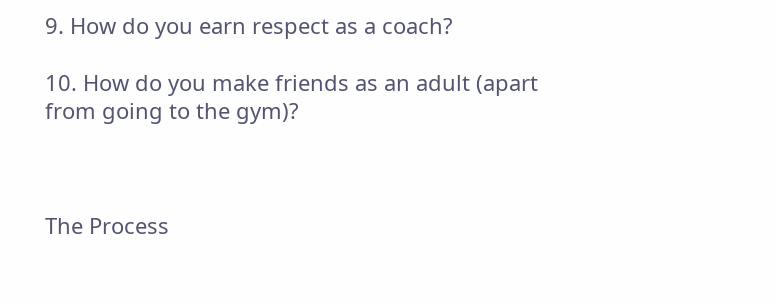9. How do you earn respect as a coach?

10. How do you make friends as an adult (apart from going to the gym)?



The Process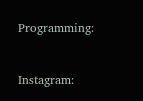Programming:


Instagram: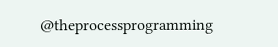@theprocessprogramming